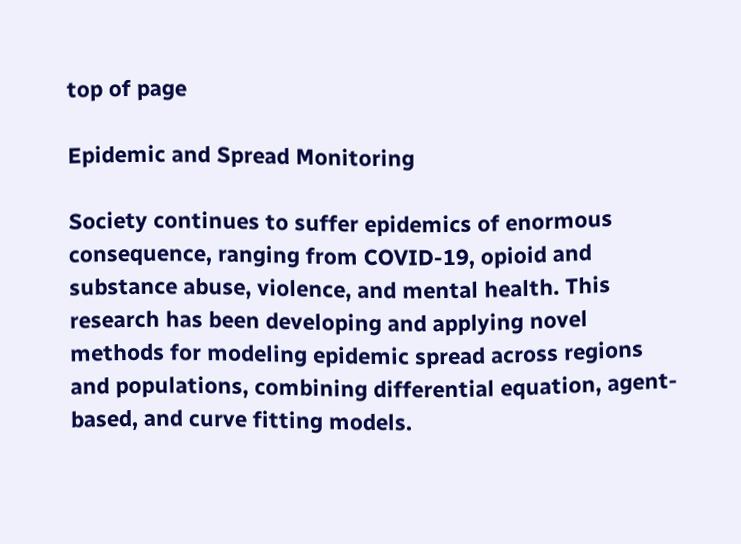top of page

Epidemic and Spread Monitoring

Society continues to suffer epidemics of enormous consequence, ranging from COVID-19, opioid and substance abuse, violence, and mental health. This research has been developing and applying novel methods for modeling epidemic spread across regions and populations, combining differential equation, agent-based, and curve fitting models.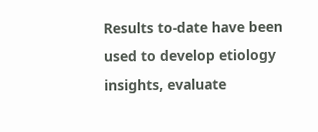Results to-date have been used to develop etiology insights, evaluate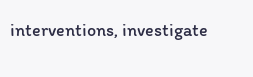interventions, investigate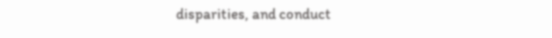disparities, and conduct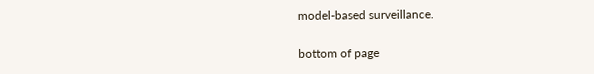model-based surveillance.

bottom of page